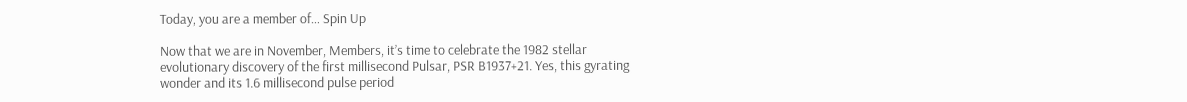Today, you are a member of… Spin Up

Now that we are in November, Members, it’s time to celebrate the 1982 stellar evolutionary discovery of the first millisecond Pulsar, PSR B1937+21. Yes, this gyrating wonder and its 1.6 millisecond pulse period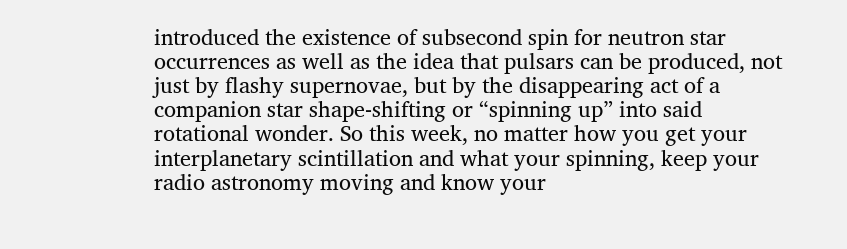introduced the existence of subsecond spin for neutron star occurrences as well as the idea that pulsars can be produced, not just by flashy supernovae, but by the disappearing act of a companion star shape-shifting or “spinning up” into said rotational wonder. So this week, no matter how you get your interplanetary scintillation and what your spinning, keep your radio astronomy moving and know your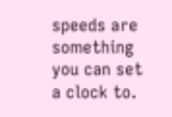speeds are something you can set a clock to.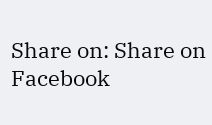Share on: Share on Facebook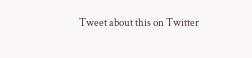Tweet about this on Twitter